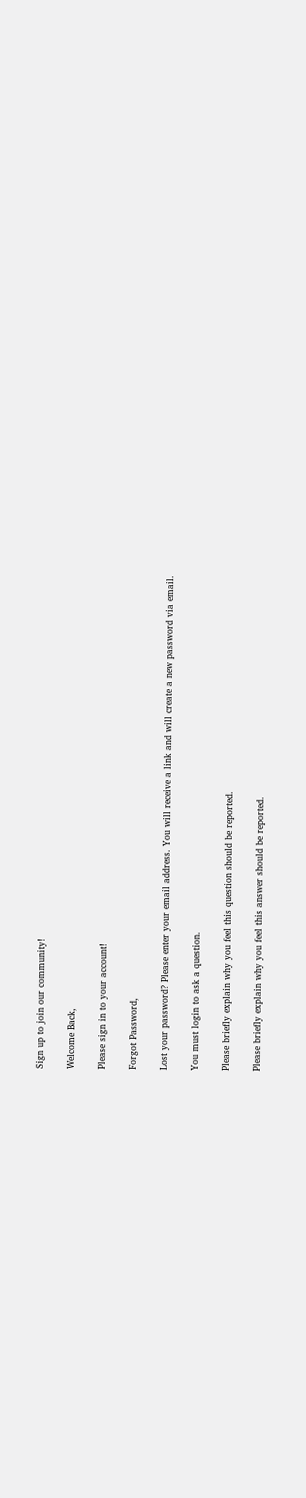Sign up to join our community!

Welcome Back,

Please sign in to your account!

Forgot Password,

Lost your password? Please enter your email address. You will receive a link and will create a new password via email.

You must login to ask a question.

Please briefly explain why you feel this question should be reported.

Please briefly explain why you feel this answer should be reported.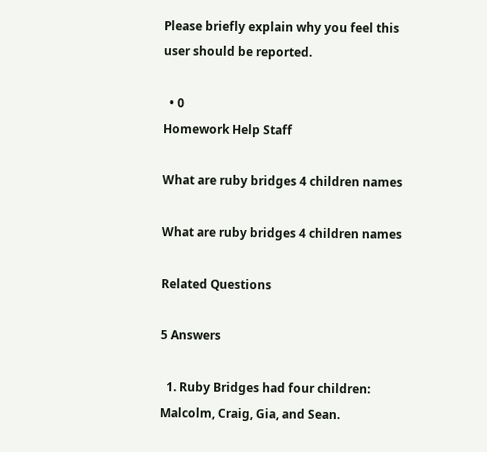Please briefly explain why you feel this user should be reported.

  • 0
Homework Help Staff

What are ruby bridges 4 children names

What are ruby bridges 4 children names

Related Questions

5 Answers

  1. Ruby Bridges had four children: Malcolm, Craig, Gia, and Sean.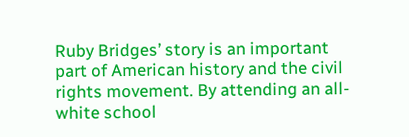Ruby Bridges’ story is an important part of American history and the civil rights movement. By attending an all-white school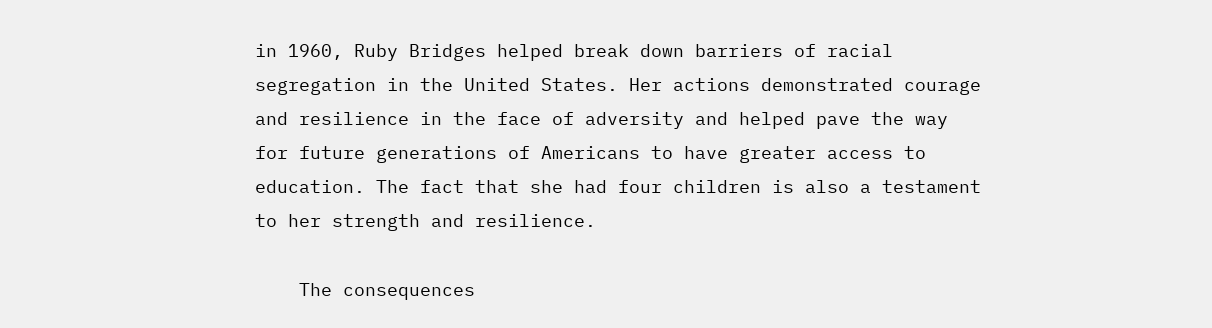in 1960, Ruby Bridges helped break down barriers of racial segregation in the United States. Her actions demonstrated courage and resilience in the face of adversity and helped pave the way for future generations of Americans to have greater access to education. The fact that she had four children is also a testament to her strength and resilience.

    The consequences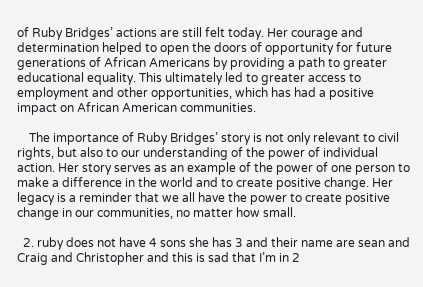of Ruby Bridges’ actions are still felt today. Her courage and determination helped to open the doors of opportunity for future generations of African Americans by providing a path to greater educational equality. This ultimately led to greater access to employment and other opportunities, which has had a positive impact on African American communities.

    The importance of Ruby Bridges’ story is not only relevant to civil rights, but also to our understanding of the power of individual action. Her story serves as an example of the power of one person to make a difference in the world and to create positive change. Her legacy is a reminder that we all have the power to create positive change in our communities, no matter how small.

  2. ruby does not have 4 sons she has 3 and their name are sean and Craig and Christopher and this is sad that I’m in 2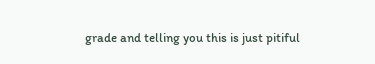grade and telling you this is just pitiful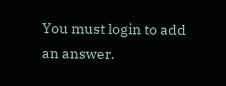You must login to add an answer.